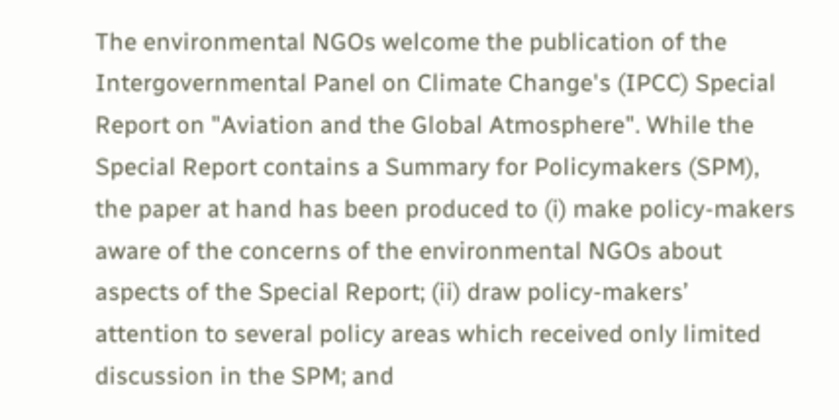The environmental NGOs welcome the publication of the Intergovernmental Panel on Climate Change's (IPCC) Special Report on "Aviation and the Global Atmosphere". While the Special Report contains a Summary for Policymakers (SPM), the paper at hand has been produced to (i) make policy-makers aware of the concerns of the environmental NGOs about aspects of the Special Report; (ii) draw policy-makers’ attention to several policy areas which received only limited discussion in the SPM; and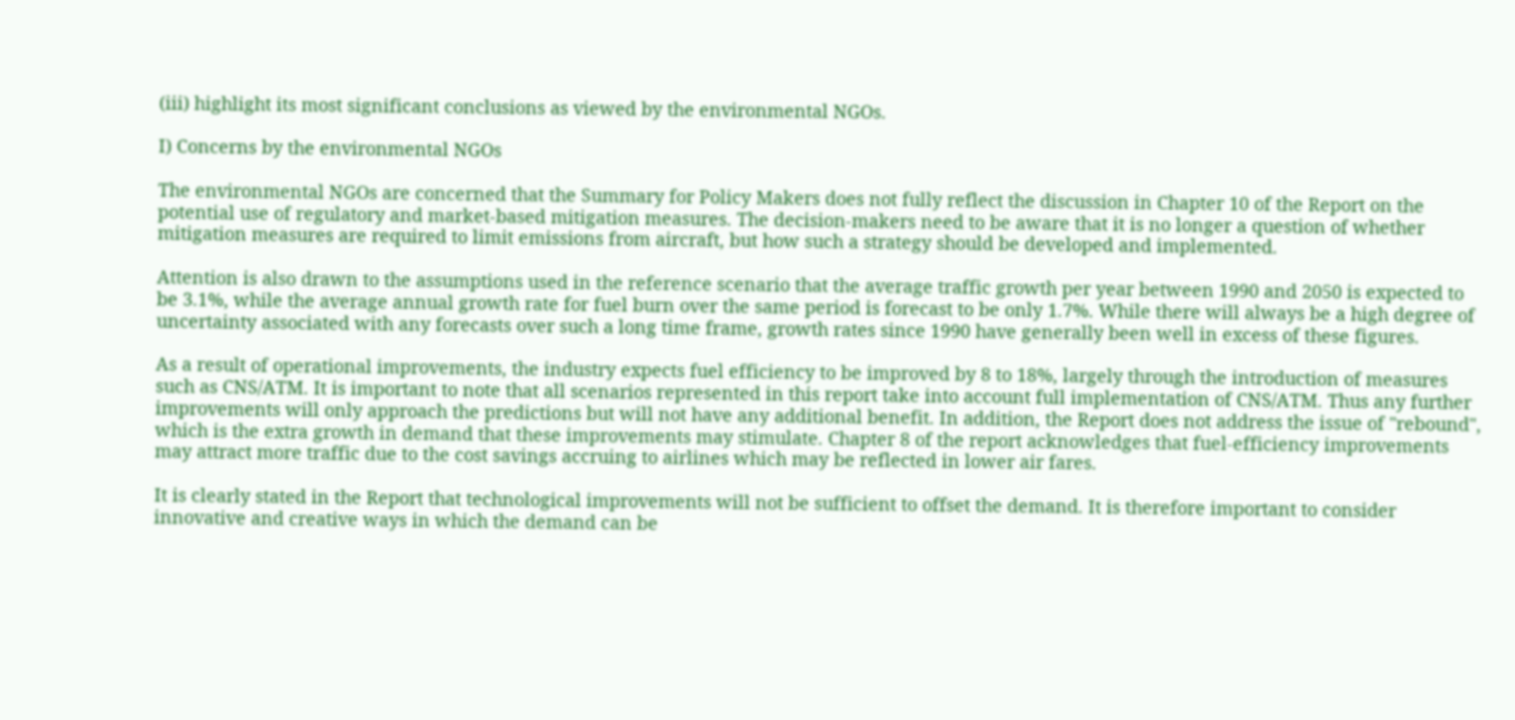(iii) highlight its most significant conclusions as viewed by the environmental NGOs.

I) Concerns by the environmental NGOs

The environmental NGOs are concerned that the Summary for Policy Makers does not fully reflect the discussion in Chapter 10 of the Report on the potential use of regulatory and market-based mitigation measures. The decision-makers need to be aware that it is no longer a question of whether mitigation measures are required to limit emissions from aircraft, but how such a strategy should be developed and implemented.

Attention is also drawn to the assumptions used in the reference scenario that the average traffic growth per year between 1990 and 2050 is expected to be 3.1%, while the average annual growth rate for fuel burn over the same period is forecast to be only 1.7%. While there will always be a high degree of uncertainty associated with any forecasts over such a long time frame, growth rates since 1990 have generally been well in excess of these figures.

As a result of operational improvements, the industry expects fuel efficiency to be improved by 8 to 18%, largely through the introduction of measures such as CNS/ATM. It is important to note that all scenarios represented in this report take into account full implementation of CNS/ATM. Thus any further improvements will only approach the predictions but will not have any additional benefit. In addition, the Report does not address the issue of "rebound", which is the extra growth in demand that these improvements may stimulate. Chapter 8 of the report acknowledges that fuel-efficiency improvements may attract more traffic due to the cost savings accruing to airlines which may be reflected in lower air fares.

It is clearly stated in the Report that technological improvements will not be sufficient to offset the demand. It is therefore important to consider innovative and creative ways in which the demand can be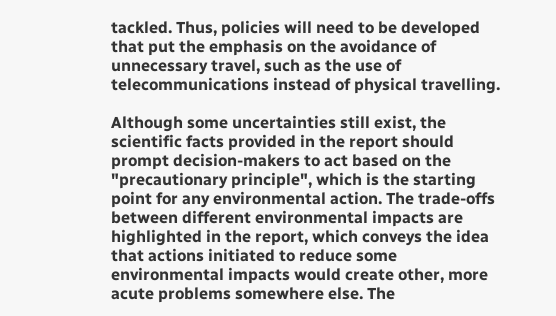tackled. Thus, policies will need to be developed that put the emphasis on the avoidance of unnecessary travel, such as the use of telecommunications instead of physical travelling.

Although some uncertainties still exist, the scientific facts provided in the report should prompt decision-makers to act based on the "precautionary principle", which is the starting point for any environmental action. The trade-offs between different environmental impacts are highlighted in the report, which conveys the idea that actions initiated to reduce some environmental impacts would create other, more acute problems somewhere else. The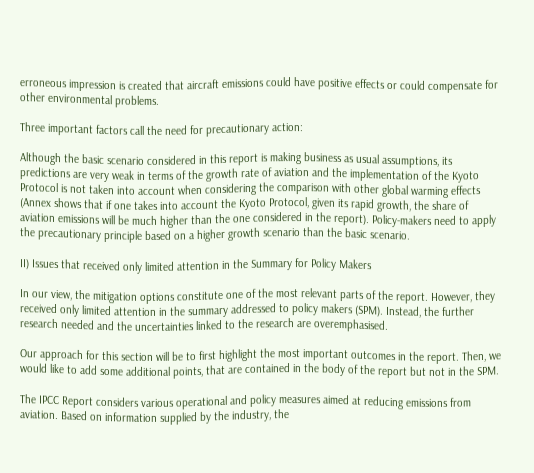erroneous impression is created that aircraft emissions could have positive effects or could compensate for other environmental problems.

Three important factors call the need for precautionary action:

Although the basic scenario considered in this report is making business as usual assumptions, its predictions are very weak in terms of the growth rate of aviation and the implementation of the Kyoto Protocol is not taken into account when considering the comparison with other global warming effects (Annex shows that if one takes into account the Kyoto Protocol, given its rapid growth, the share of aviation emissions will be much higher than the one considered in the report). Policy-makers need to apply the precautionary principle based on a higher growth scenario than the basic scenario.

II) Issues that received only limited attention in the Summary for Policy Makers

In our view, the mitigation options constitute one of the most relevant parts of the report. However, they received only limited attention in the summary addressed to policy makers (SPM). Instead, the further research needed and the uncertainties linked to the research are overemphasised.

Our approach for this section will be to first highlight the most important outcomes in the report. Then, we would like to add some additional points, that are contained in the body of the report but not in the SPM.

The IPCC Report considers various operational and policy measures aimed at reducing emissions from aviation. Based on information supplied by the industry, the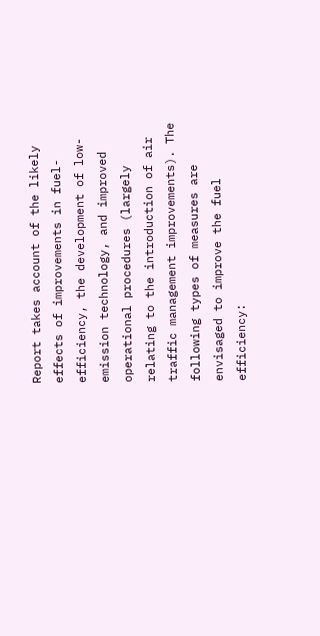Report takes account of the likely effects of improvements in fuel-efficiency, the development of low-emission technology, and improved operational procedures (largely relating to the introduction of air traffic management improvements). The following types of measures are envisaged to improve the fuel efficiency: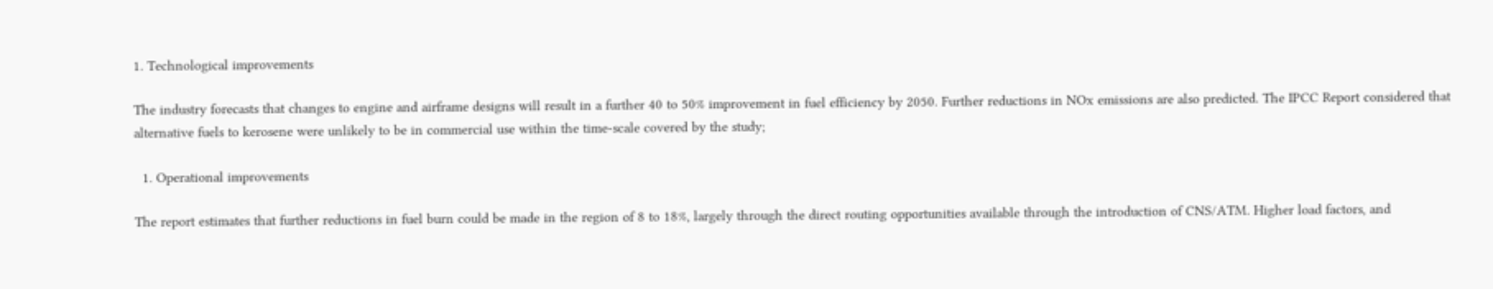1. Technological improvements

The industry forecasts that changes to engine and airframe designs will result in a further 40 to 50% improvement in fuel efficiency by 2050. Further reductions in NOx emissions are also predicted. The IPCC Report considered that alternative fuels to kerosene were unlikely to be in commercial use within the time-scale covered by the study;

  1. Operational improvements

The report estimates that further reductions in fuel burn could be made in the region of 8 to 18%, largely through the direct routing opportunities available through the introduction of CNS/ATM. Higher load factors, and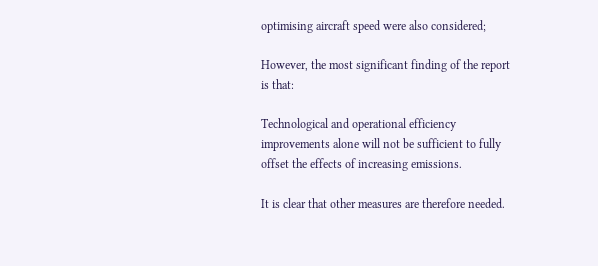optimising aircraft speed were also considered;

However, the most significant finding of the report is that:

Technological and operational efficiency improvements alone will not be sufficient to fully offset the effects of increasing emissions.

It is clear that other measures are therefore needed.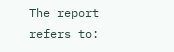The report refers to: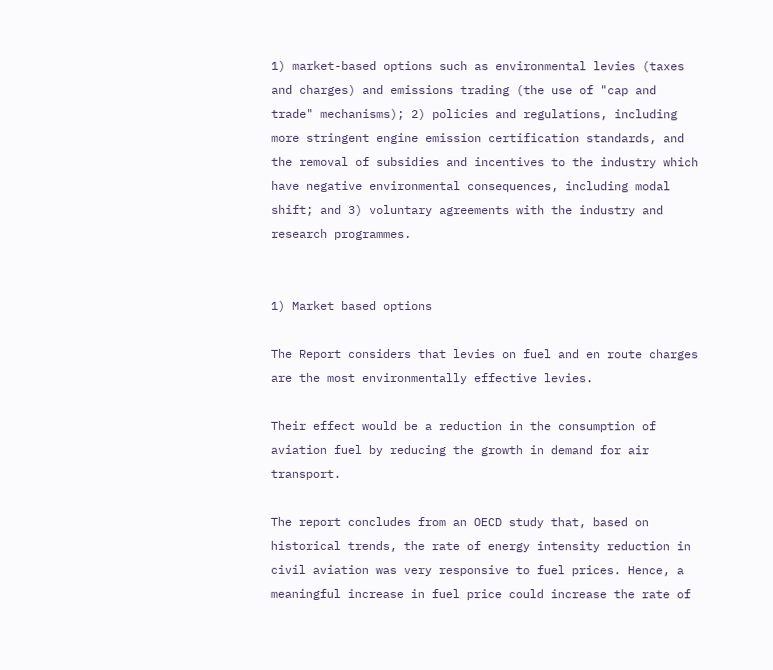1) market-based options such as environmental levies (taxes and charges) and emissions trading (the use of "cap and trade" mechanisms); 2) policies and regulations, including more stringent engine emission certification standards, and the removal of subsidies and incentives to the industry which have negative environmental consequences, including modal shift; and 3) voluntary agreements with the industry and research programmes.


1) Market based options

The Report considers that levies on fuel and en route charges are the most environmentally effective levies.

Their effect would be a reduction in the consumption of aviation fuel by reducing the growth in demand for air transport.

The report concludes from an OECD study that, based on historical trends, the rate of energy intensity reduction in civil aviation was very responsive to fuel prices. Hence, a meaningful increase in fuel price could increase the rate of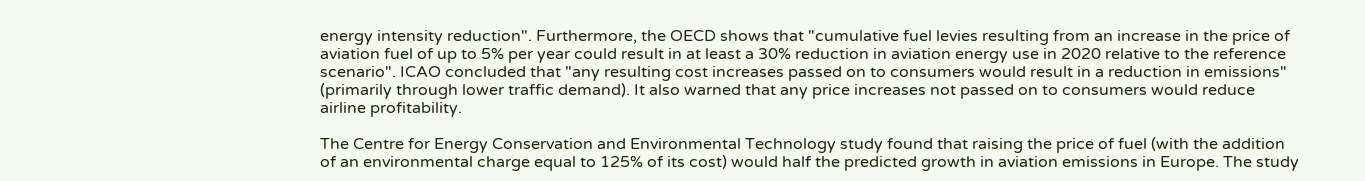energy intensity reduction". Furthermore, the OECD shows that "cumulative fuel levies resulting from an increase in the price of aviation fuel of up to 5% per year could result in at least a 30% reduction in aviation energy use in 2020 relative to the reference scenario". ICAO concluded that "any resulting cost increases passed on to consumers would result in a reduction in emissions" (primarily through lower traffic demand). It also warned that any price increases not passed on to consumers would reduce airline profitability.

The Centre for Energy Conservation and Environmental Technology study found that raising the price of fuel (with the addition of an environmental charge equal to 125% of its cost) would half the predicted growth in aviation emissions in Europe. The study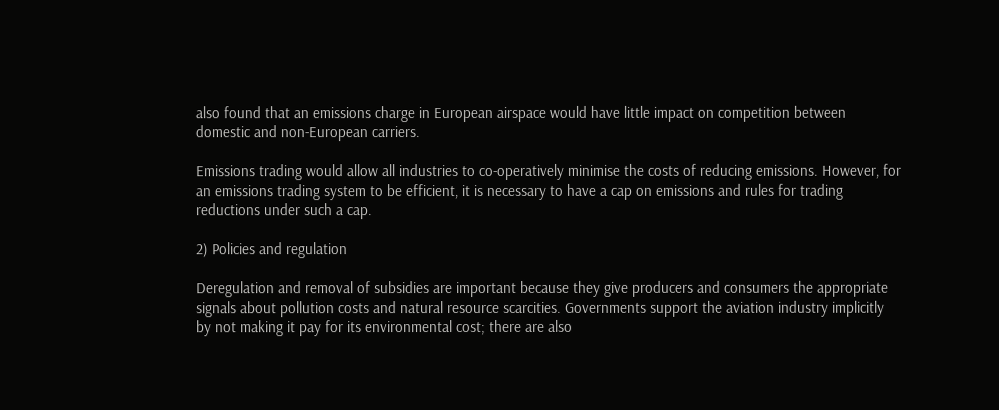also found that an emissions charge in European airspace would have little impact on competition between domestic and non-European carriers.

Emissions trading would allow all industries to co-operatively minimise the costs of reducing emissions. However, for an emissions trading system to be efficient, it is necessary to have a cap on emissions and rules for trading reductions under such a cap.

2) Policies and regulation

Deregulation and removal of subsidies are important because they give producers and consumers the appropriate signals about pollution costs and natural resource scarcities. Governments support the aviation industry implicitly by not making it pay for its environmental cost; there are also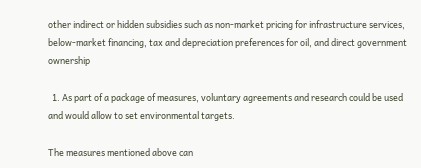other indirect or hidden subsidies such as non-market pricing for infrastructure services, below-market financing, tax and depreciation preferences for oil, and direct government ownership

  1. As part of a package of measures, voluntary agreements and research could be used and would allow to set environmental targets.

The measures mentioned above can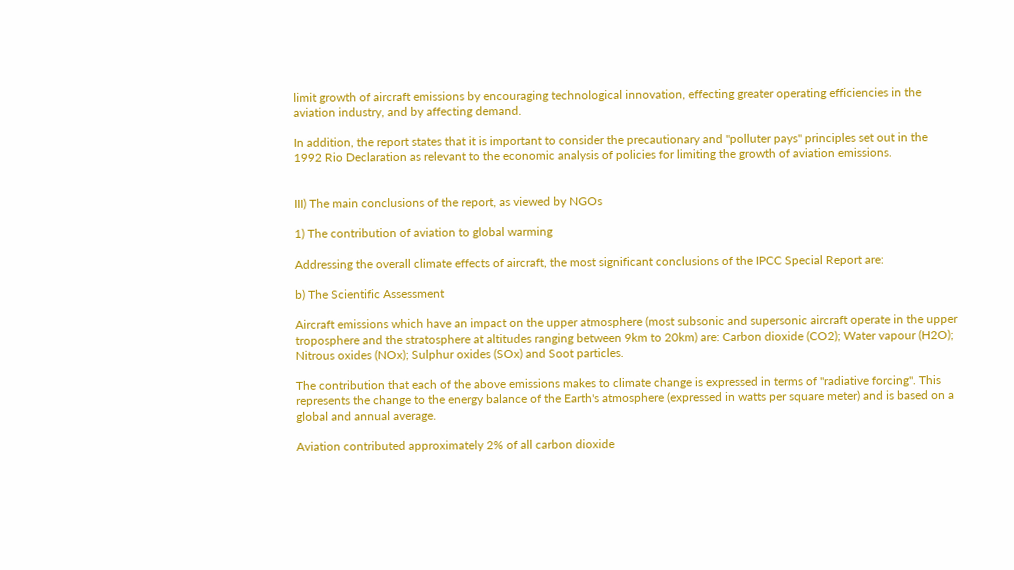limit growth of aircraft emissions by encouraging technological innovation, effecting greater operating efficiencies in the aviation industry, and by affecting demand.

In addition, the report states that it is important to consider the precautionary and "polluter pays" principles set out in the 1992 Rio Declaration as relevant to the economic analysis of policies for limiting the growth of aviation emissions.


III) The main conclusions of the report, as viewed by NGOs

1) The contribution of aviation to global warming

Addressing the overall climate effects of aircraft, the most significant conclusions of the IPCC Special Report are:

b) The Scientific Assessment

Aircraft emissions which have an impact on the upper atmosphere (most subsonic and supersonic aircraft operate in the upper troposphere and the stratosphere at altitudes ranging between 9km to 20km) are: Carbon dioxide (CO2); Water vapour (H2O); Nitrous oxides (NOx); Sulphur oxides (SOx) and Soot particles.

The contribution that each of the above emissions makes to climate change is expressed in terms of "radiative forcing". This represents the change to the energy balance of the Earth's atmosphere (expressed in watts per square meter) and is based on a global and annual average.

Aviation contributed approximately 2% of all carbon dioxide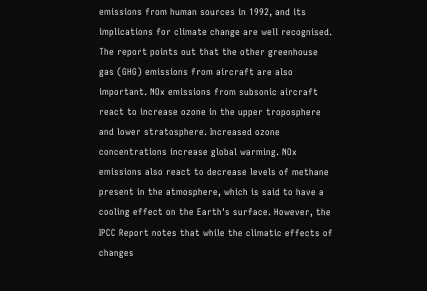emissions from human sources in 1992, and its implications for climate change are well recognised. The report points out that the other greenhouse gas (GHG) emissions from aircraft are also important. NOx emissions from subsonic aircraft react to increase ozone in the upper troposphere and lower stratosphere. Increased ozone concentrations increase global warming. NOx emissions also react to decrease levels of methane present in the atmosphere, which is said to have a cooling effect on the Earth's surface. However, the IPCC Report notes that while the climatic effects of changes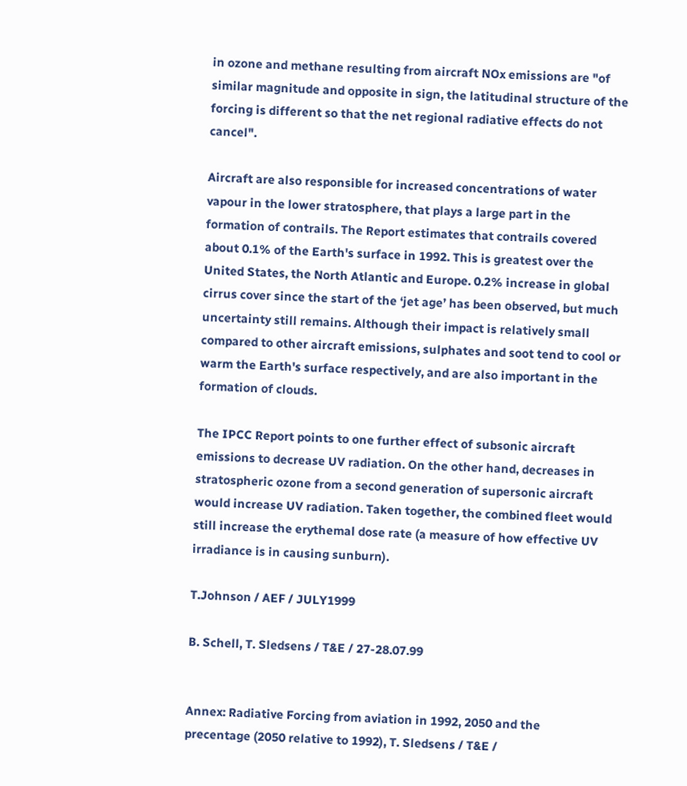in ozone and methane resulting from aircraft NOx emissions are "of similar magnitude and opposite in sign, the latitudinal structure of the forcing is different so that the net regional radiative effects do not cancel".

Aircraft are also responsible for increased concentrations of water vapour in the lower stratosphere, that plays a large part in the formation of contrails. The Report estimates that contrails covered about 0.1% of the Earth's surface in 1992. This is greatest over the United States, the North Atlantic and Europe. 0.2% increase in global cirrus cover since the start of the ‘jet age’ has been observed, but much uncertainty still remains. Although their impact is relatively small compared to other aircraft emissions, sulphates and soot tend to cool or warm the Earth's surface respectively, and are also important in the formation of clouds.

The IPCC Report points to one further effect of subsonic aircraft emissions to decrease UV radiation. On the other hand, decreases in stratospheric ozone from a second generation of supersonic aircraft would increase UV radiation. Taken together, the combined fleet would still increase the erythemal dose rate (a measure of how effective UV irradiance is in causing sunburn).

T.Johnson / AEF / JULY1999

B. Schell, T. Sledsens / T&E / 27-28.07.99


Annex: Radiative Forcing from aviation in 1992, 2050 and the precentage (2050 relative to 1992), T. Sledsens / T&E /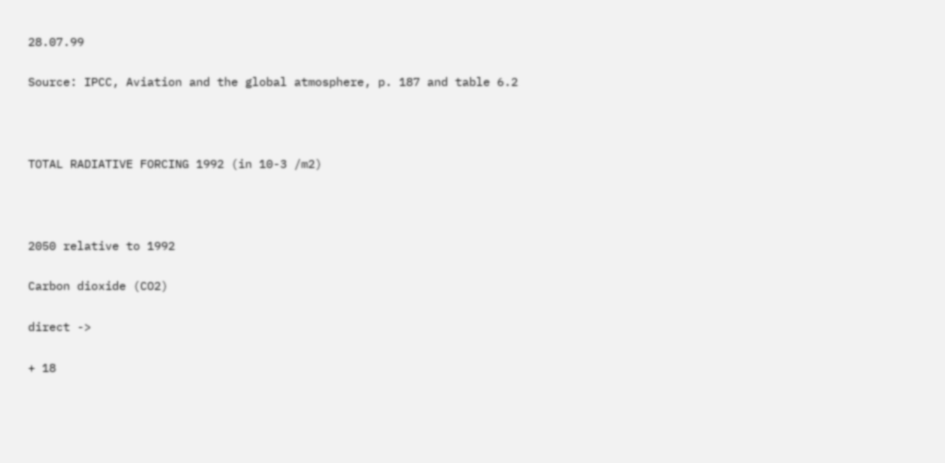28.07.99

Source: IPCC, Aviation and the global atmosphere, p. 187 and table 6.2



TOTAL RADIATIVE FORCING 1992 (in 10-3 /m2)



2050 relative to 1992

Carbon dioxide (CO2)

direct ->

+ 18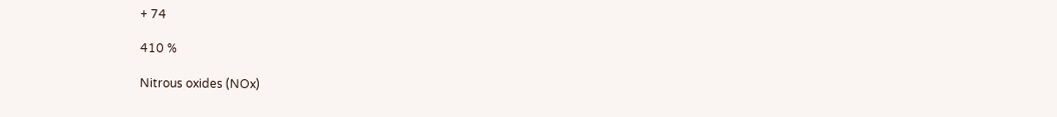+ 74

410 %

Nitrous oxides (NOx)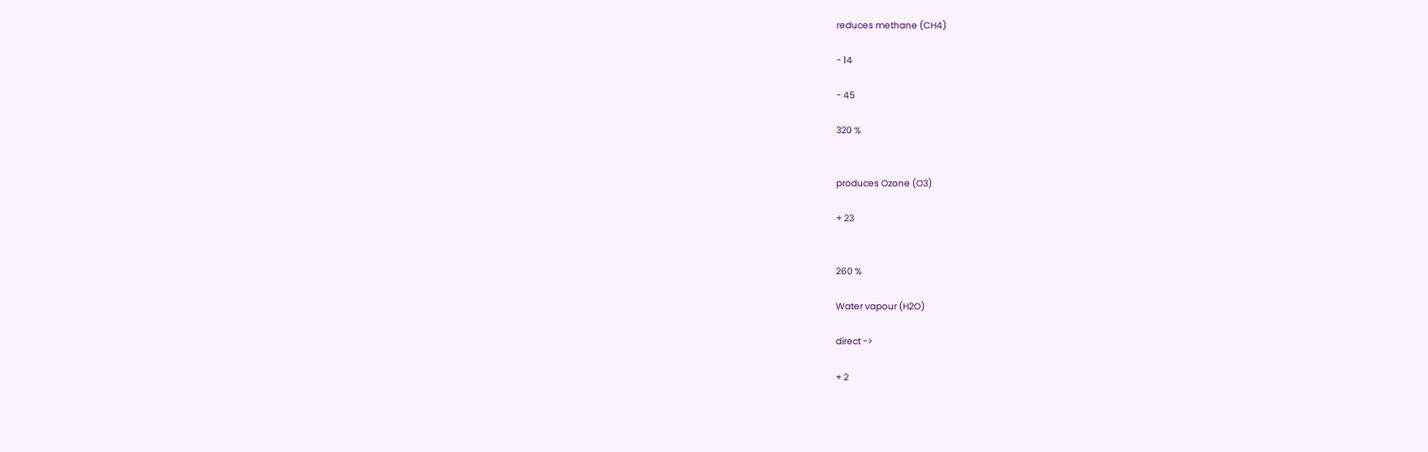reduces methane (CH4)

- 14

- 45

320 %


produces Ozone (O3)

+ 23


260 %

Water vapour (H2O)

direct ->

+ 2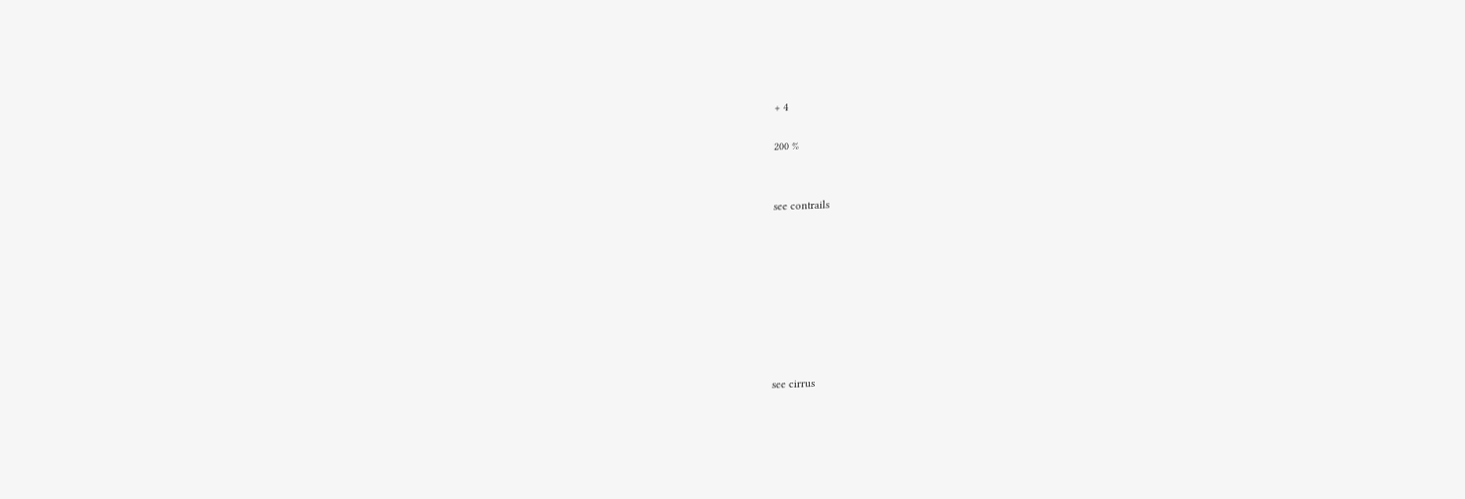+ 4

200 %


see contrails








see cirrus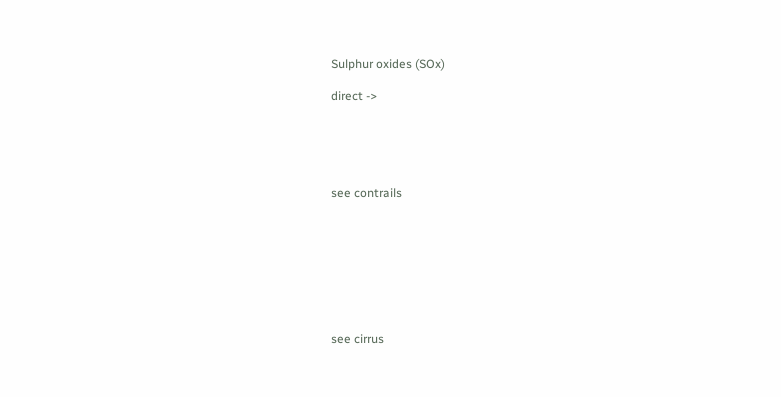Sulphur oxides (SOx)

direct ->





see contrails








see cirrus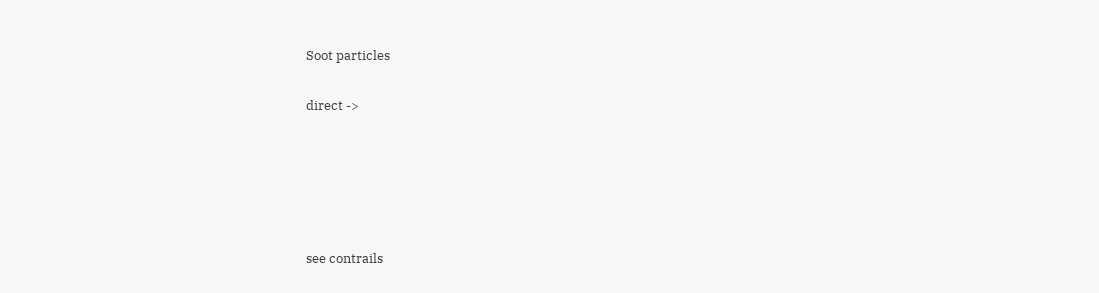Soot particles

direct ->





see contrails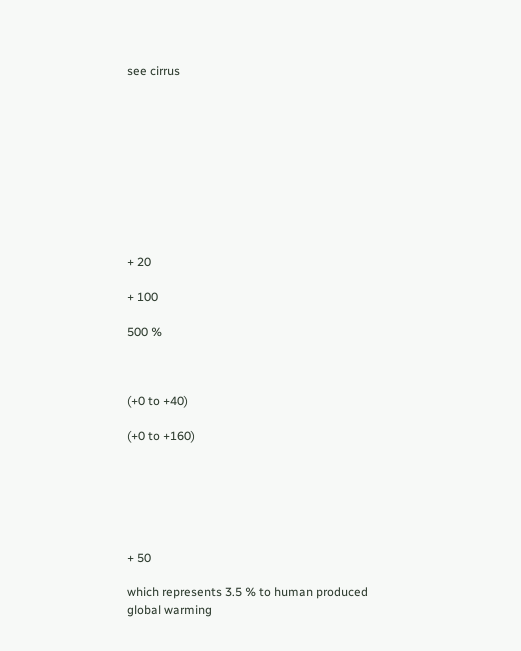see cirrus










+ 20

+ 100

500 %



(+0 to +40)

(+0 to +160)






+ 50

which represents 3.5 % to human produced global warming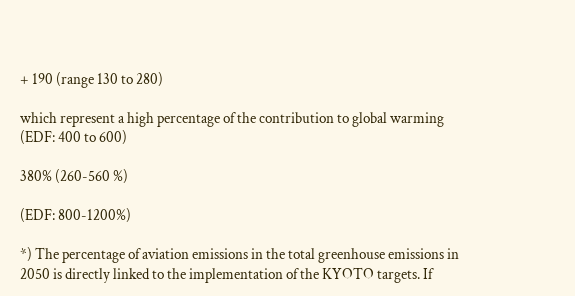+ 190 (range 130 to 280)

which represent a high percentage of the contribution to global warming (EDF: 400 to 600)

380% (260-560 %)

(EDF: 800-1200%)

*) The percentage of aviation emissions in the total greenhouse emissions in 2050 is directly linked to the implementation of the KYOTO targets. If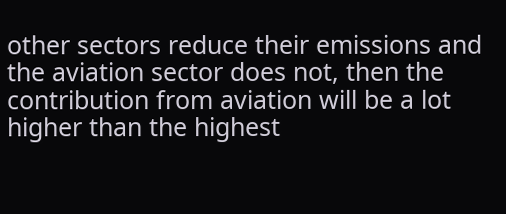other sectors reduce their emissions and the aviation sector does not, then the contribution from aviation will be a lot higher than the highest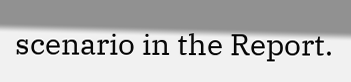scenario in the Report.